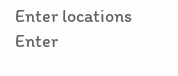Enter locations
Enter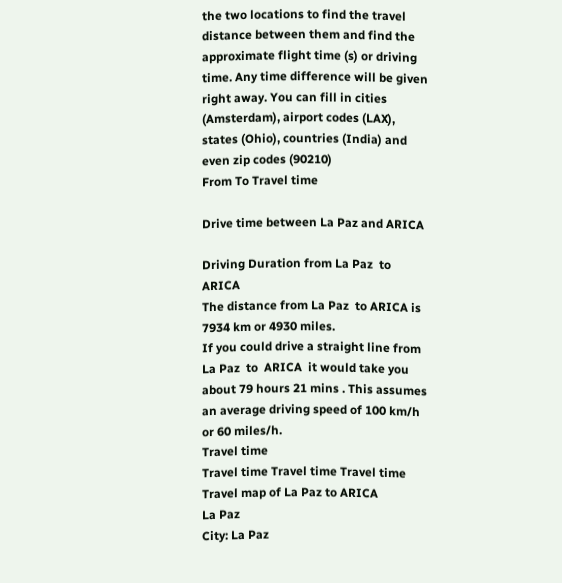the two locations to find the travel distance between them and find the approximate flight time (s) or driving time. Any time difference will be given right away. You can fill in cities (Amsterdam), airport codes (LAX), states (Ohio), countries (India) and even zip codes (90210)
From To Travel time

Drive time between La Paz and ARICA

Driving Duration from La Paz  to  ARICA
The distance from La Paz  to ARICA is 7934 km or 4930 miles.
If you could drive a straight line from La Paz  to  ARICA  it would take you about 79 hours 21 mins . This assumes an average driving speed of 100 km/h or 60 miles/h.
Travel time
Travel time Travel time Travel time
Travel map of La Paz to ARICA
La Paz
City: La Paz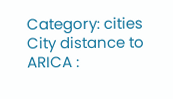Category: cities
City distance to ARICA :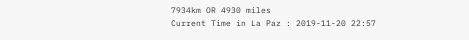7934km OR 4930 miles
Current Time in La Paz : 2019-11-20 22:57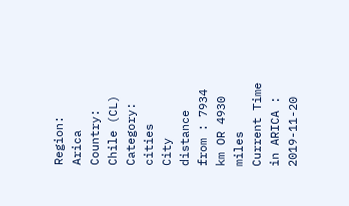Region: Arica
Country: Chile (CL)
Category: cities
City distance from : 7934 km OR 4930 miles
Current Time in ARICA : 2019-11-20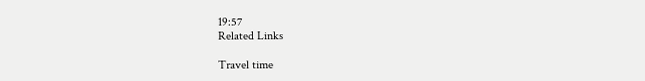19:57
Related Links

Travel time